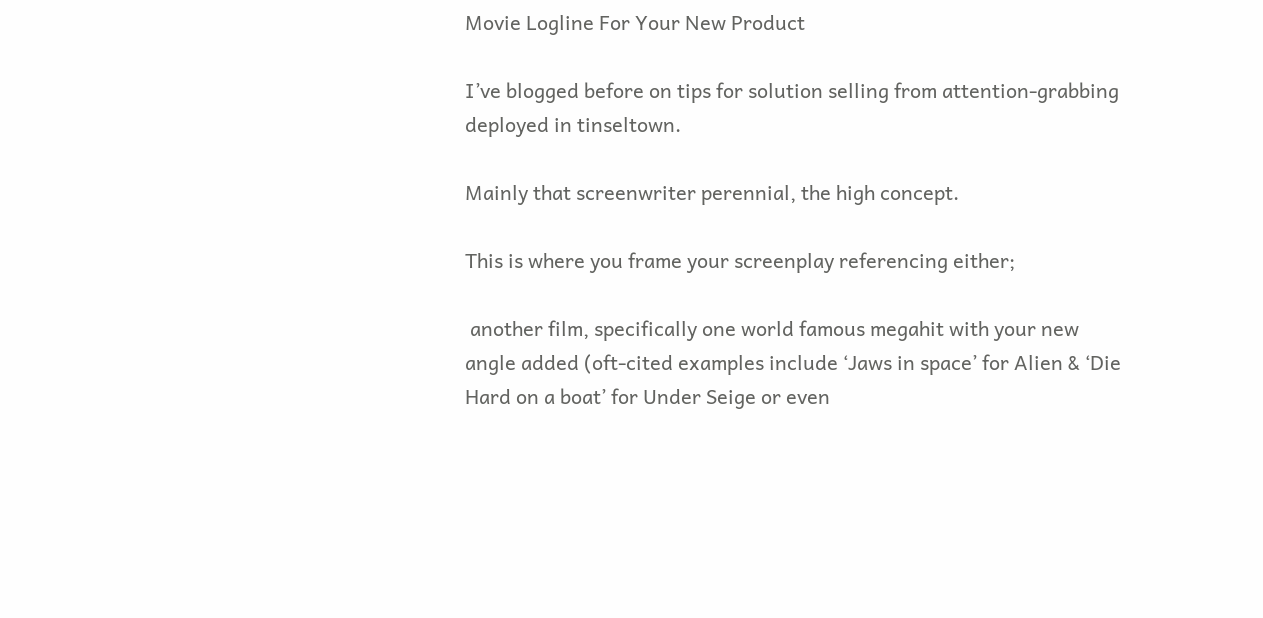Movie Logline For Your New Product

I’ve blogged before on tips for solution selling from attention-grabbing deployed in tinseltown.

Mainly that screenwriter perennial, the high concept.

This is where you frame your screenplay referencing either;

 another film, specifically one world famous megahit with your new angle added (oft-cited examples include ‘Jaws in space’ for Alien & ‘Die Hard on a boat’ for Under Seige or even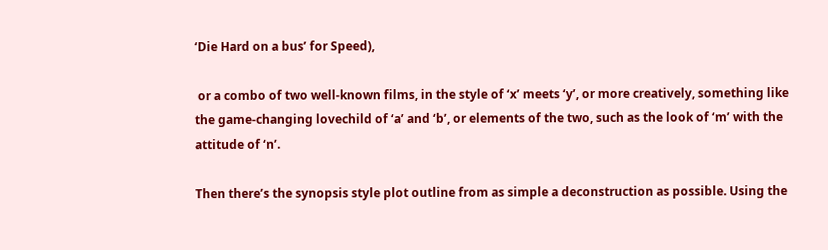‘Die Hard on a bus’ for Speed),

 or a combo of two well-known films, in the style of ‘x’ meets ‘y’, or more creatively, something like the game-changing lovechild of ‘a’ and ‘b’, or elements of the two, such as the look of ‘m’ with the attitude of ‘n’.

Then there’s the synopsis style plot outline from as simple a deconstruction as possible. Using the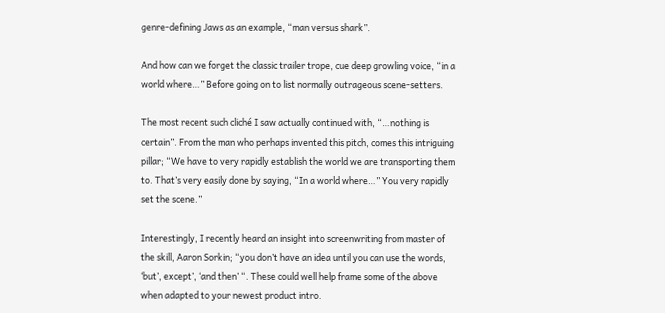genre-defining Jaws as an example, “man versus shark”.

And how can we forget the classic trailer trope, cue deep growling voice, “in a world where…” Before going on to list normally outrageous scene-setters.

The most recent such cliché I saw actually continued with, “…nothing is certain”. From the man who perhaps invented this pitch, comes this intriguing pillar; “We have to very rapidly establish the world we are transporting them to. That’s very easily done by saying, “In a world where…” You very rapidly set the scene.”

Interestingly, I recently heard an insight into screenwriting from master of the skill, Aaron Sorkin; “you don’t have an idea until you can use the words, ‘but’, except’, ‘and then’ “. These could well help frame some of the above when adapted to your newest product intro.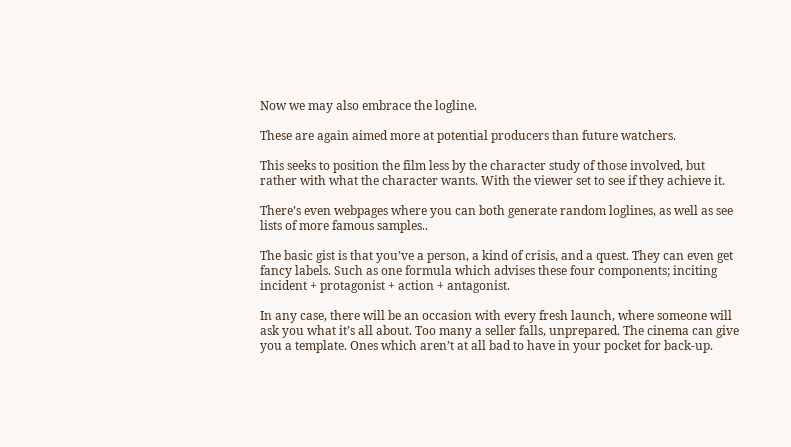Now we may also embrace the logline.

These are again aimed more at potential producers than future watchers.

This seeks to position the film less by the character study of those involved, but rather with what the character wants. With the viewer set to see if they achieve it.

There’s even webpages where you can both generate random loglines, as well as see lists of more famous samples..

The basic gist is that you’ve a person, a kind of crisis, and a quest. They can even get fancy labels. Such as one formula which advises these four components; inciting incident + protagonist + action + antagonist.

In any case, there will be an occasion with every fresh launch, where someone will ask you what it’s all about. Too many a seller falls, unprepared. The cinema can give you a template. Ones which aren’t at all bad to have in your pocket for back-up.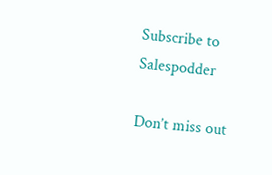Subscribe to Salespodder

Don’t miss out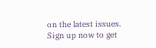on the latest issues. Sign up now to get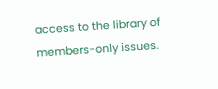access to the library of members-only issues.